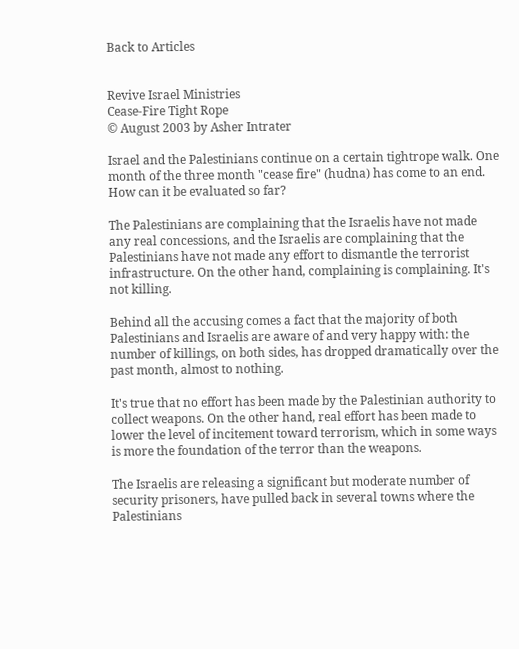Back to Articles


Revive Israel Ministries
Cease-Fire Tight Rope
© August 2003 by Asher Intrater

Israel and the Palestinians continue on a certain tightrope walk. One month of the three month "cease fire" (hudna) has come to an end. How can it be evaluated so far?

The Palestinians are complaining that the Israelis have not made any real concessions, and the Israelis are complaining that the Palestinians have not made any effort to dismantle the terrorist infrastructure. On the other hand, complaining is complaining. It's not killing.

Behind all the accusing comes a fact that the majority of both Palestinians and Israelis are aware of and very happy with: the number of killings, on both sides, has dropped dramatically over the past month, almost to nothing.

It's true that no effort has been made by the Palestinian authority to collect weapons. On the other hand, real effort has been made to lower the level of incitement toward terrorism, which in some ways is more the foundation of the terror than the weapons.

The Israelis are releasing a significant but moderate number of security prisoners, have pulled back in several towns where the Palestinians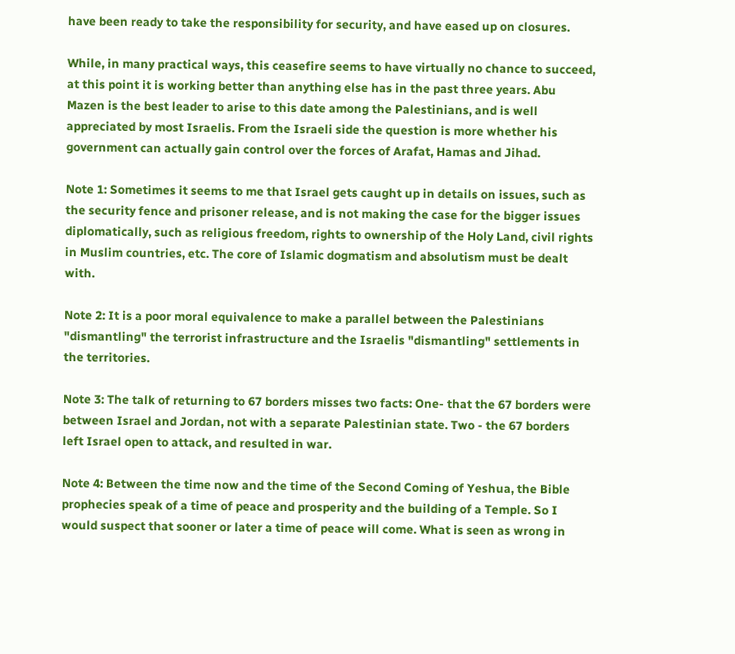have been ready to take the responsibility for security, and have eased up on closures.

While, in many practical ways, this ceasefire seems to have virtually no chance to succeed, at this point it is working better than anything else has in the past three years. Abu Mazen is the best leader to arise to this date among the Palestinians, and is well appreciated by most Israelis. From the Israeli side the question is more whether his government can actually gain control over the forces of Arafat, Hamas and Jihad.

Note 1: Sometimes it seems to me that Israel gets caught up in details on issues, such as the security fence and prisoner release, and is not making the case for the bigger issues diplomatically, such as religious freedom, rights to ownership of the Holy Land, civil rights in Muslim countries, etc. The core of Islamic dogmatism and absolutism must be dealt with.

Note 2: It is a poor moral equivalence to make a parallel between the Palestinians "dismantling" the terrorist infrastructure and the Israelis "dismantling" settlements in the territories.

Note 3: The talk of returning to 67 borders misses two facts: One- that the 67 borders were between Israel and Jordan, not with a separate Palestinian state. Two - the 67 borders left Israel open to attack, and resulted in war.

Note 4: Between the time now and the time of the Second Coming of Yeshua, the Bible prophecies speak of a time of peace and prosperity and the building of a Temple. So I would suspect that sooner or later a time of peace will come. What is seen as wrong in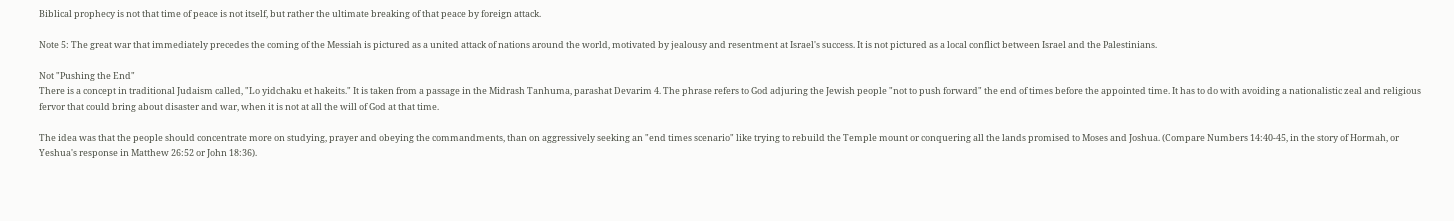Biblical prophecy is not that time of peace is not itself, but rather the ultimate breaking of that peace by foreign attack.

Note 5: The great war that immediately precedes the coming of the Messiah is pictured as a united attack of nations around the world, motivated by jealousy and resentment at Israel's success. It is not pictured as a local conflict between Israel and the Palestinians.

Not "Pushing the End"
There is a concept in traditional Judaism called, "Lo yidchaku et hakeits." It is taken from a passage in the Midrash Tanhuma, parashat Devarim 4. The phrase refers to God adjuring the Jewish people "not to push forward" the end of times before the appointed time. It has to do with avoiding a nationalistic zeal and religious fervor that could bring about disaster and war, when it is not at all the will of God at that time.

The idea was that the people should concentrate more on studying, prayer and obeying the commandments, than on aggressively seeking an "end times scenario" like trying to rebuild the Temple mount or conquering all the lands promised to Moses and Joshua. (Compare Numbers 14:40-45, in the story of Hormah, or Yeshua's response in Matthew 26:52 or John 18:36).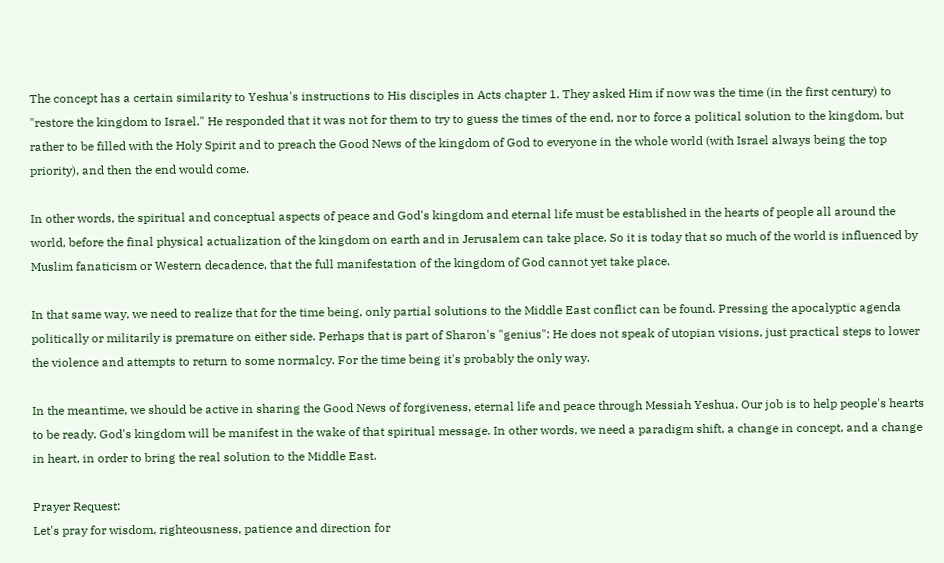The concept has a certain similarity to Yeshua's instructions to His disciples in Acts chapter 1. They asked Him if now was the time (in the first century) to "restore the kingdom to Israel." He responded that it was not for them to try to guess the times of the end, nor to force a political solution to the kingdom, but rather to be filled with the Holy Spirit and to preach the Good News of the kingdom of God to everyone in the whole world (with Israel always being the top priority), and then the end would come.

In other words, the spiritual and conceptual aspects of peace and God's kingdom and eternal life must be established in the hearts of people all around the world, before the final physical actualization of the kingdom on earth and in Jerusalem can take place. So it is today that so much of the world is influenced by Muslim fanaticism or Western decadence, that the full manifestation of the kingdom of God cannot yet take place.

In that same way, we need to realize that for the time being, only partial solutions to the Middle East conflict can be found. Pressing the apocalyptic agenda politically or militarily is premature on either side. Perhaps that is part of Sharon's "genius": He does not speak of utopian visions, just practical steps to lower the violence and attempts to return to some normalcy. For the time being it's probably the only way.

In the meantime, we should be active in sharing the Good News of forgiveness, eternal life and peace through Messiah Yeshua. Our job is to help people's hearts to be ready. God's kingdom will be manifest in the wake of that spiritual message. In other words, we need a paradigm shift, a change in concept, and a change in heart, in order to bring the real solution to the Middle East.

Prayer Request:
Let's pray for wisdom, righteousness, patience and direction for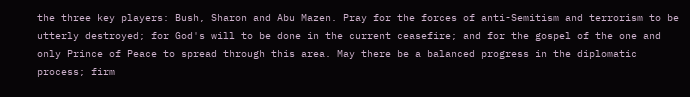the three key players: Bush, Sharon and Abu Mazen. Pray for the forces of anti-Semitism and terrorism to be utterly destroyed; for God's will to be done in the current ceasefire; and for the gospel of the one and only Prince of Peace to spread through this area. May there be a balanced progress in the diplomatic process; firm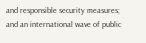and responsible security measures; and an international wave of public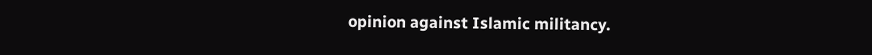opinion against Islamic militancy.